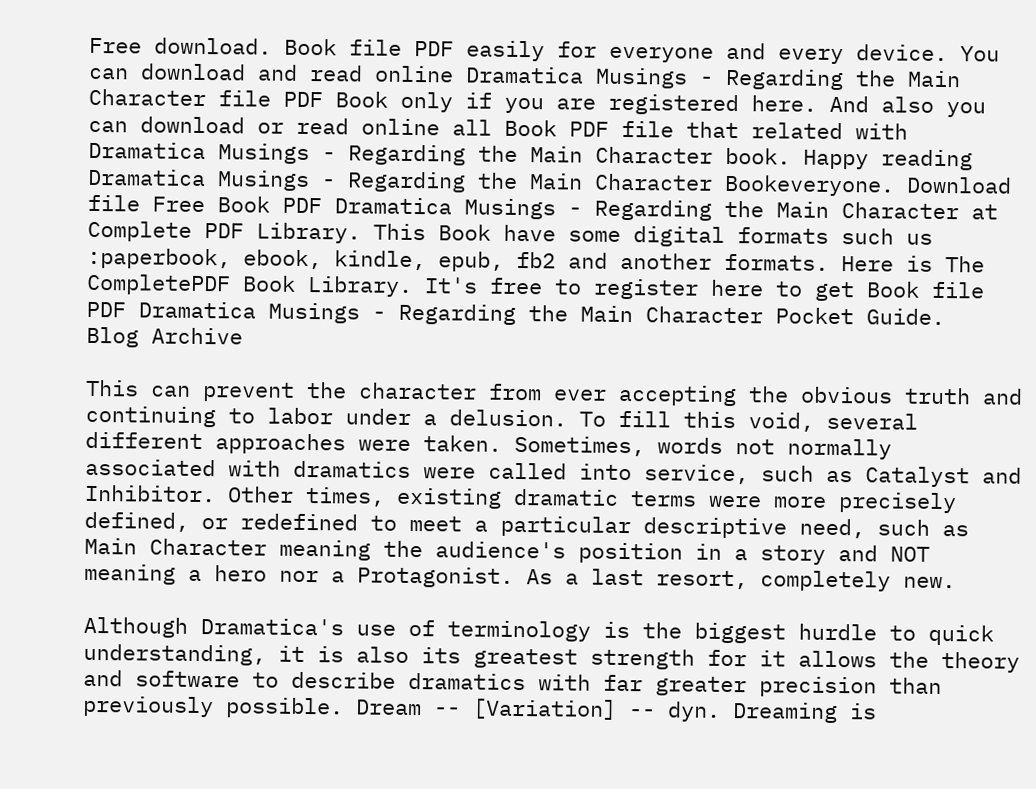Free download. Book file PDF easily for everyone and every device. You can download and read online Dramatica Musings - Regarding the Main Character file PDF Book only if you are registered here. And also you can download or read online all Book PDF file that related with Dramatica Musings - Regarding the Main Character book. Happy reading Dramatica Musings - Regarding the Main Character Bookeveryone. Download file Free Book PDF Dramatica Musings - Regarding the Main Character at Complete PDF Library. This Book have some digital formats such us :paperbook, ebook, kindle, epub, fb2 and another formats. Here is The CompletePDF Book Library. It's free to register here to get Book file PDF Dramatica Musings - Regarding the Main Character Pocket Guide.
Blog Archive

This can prevent the character from ever accepting the obvious truth and continuing to labor under a delusion. To fill this void, several different approaches were taken. Sometimes, words not normally associated with dramatics were called into service, such as Catalyst and Inhibitor. Other times, existing dramatic terms were more precisely defined, or redefined to meet a particular descriptive need, such as Main Character meaning the audience's position in a story and NOT meaning a hero nor a Protagonist. As a last resort, completely new.

Although Dramatica's use of terminology is the biggest hurdle to quick understanding, it is also its greatest strength for it allows the theory and software to describe dramatics with far greater precision than previously possible. Dream -- [Variation] -- dyn. Dreaming is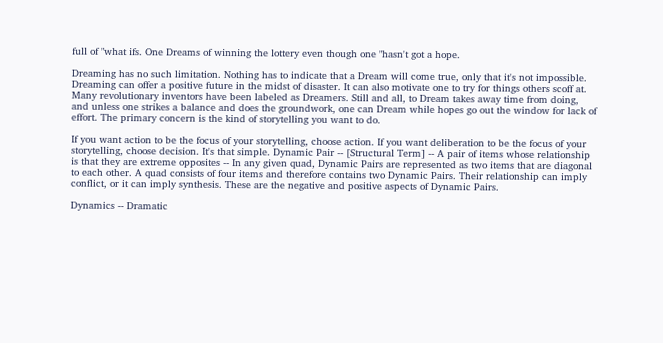full of "what ifs. One Dreams of winning the lottery even though one "hasn't got a hope.

Dreaming has no such limitation. Nothing has to indicate that a Dream will come true, only that it's not impossible. Dreaming can offer a positive future in the midst of disaster. It can also motivate one to try for things others scoff at. Many revolutionary inventors have been labeled as Dreamers. Still and all, to Dream takes away time from doing, and unless one strikes a balance and does the groundwork, one can Dream while hopes go out the window for lack of effort. The primary concern is the kind of storytelling you want to do.

If you want action to be the focus of your storytelling, choose action. If you want deliberation to be the focus of your storytelling, choose decision. It's that simple. Dynamic Pair -- [Structural Term] -- A pair of items whose relationship is that they are extreme opposites -- In any given quad, Dynamic Pairs are represented as two items that are diagonal to each other. A quad consists of four items and therefore contains two Dynamic Pairs. Their relationship can imply conflict, or it can imply synthesis. These are the negative and positive aspects of Dynamic Pairs.

Dynamics -- Dramatic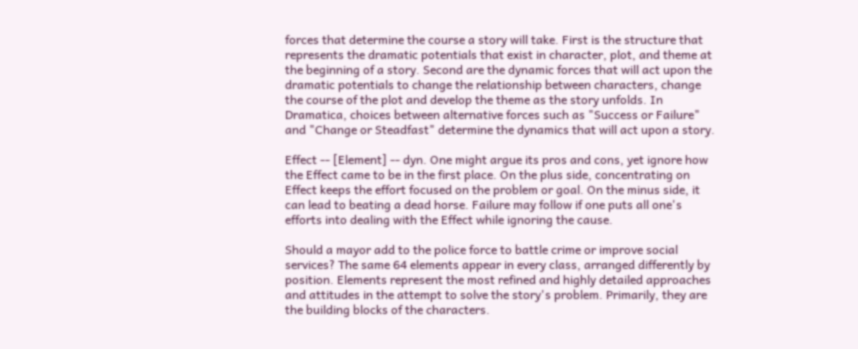forces that determine the course a story will take. First is the structure that represents the dramatic potentials that exist in character, plot, and theme at the beginning of a story. Second are the dynamic forces that will act upon the dramatic potentials to change the relationship between characters, change the course of the plot and develop the theme as the story unfolds. In Dramatica, choices between alternative forces such as "Success or Failure" and "Change or Steadfast" determine the dynamics that will act upon a story.

Effect -- [Element] -- dyn. One might argue its pros and cons, yet ignore how the Effect came to be in the first place. On the plus side, concentrating on Effect keeps the effort focused on the problem or goal. On the minus side, it can lead to beating a dead horse. Failure may follow if one puts all one's efforts into dealing with the Effect while ignoring the cause.

Should a mayor add to the police force to battle crime or improve social services? The same 64 elements appear in every class, arranged differently by position. Elements represent the most refined and highly detailed approaches and attitudes in the attempt to solve the story's problem. Primarily, they are the building blocks of the characters.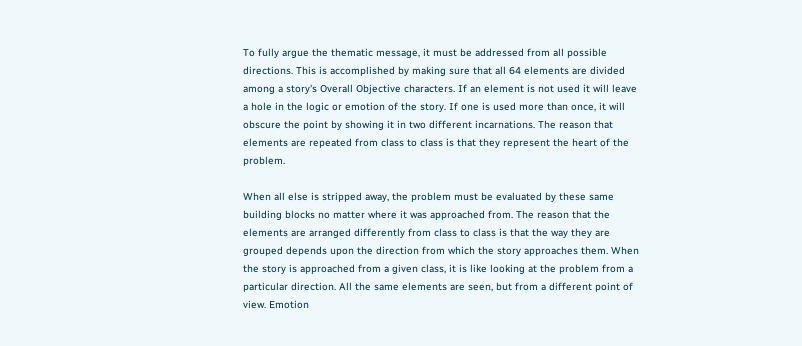To fully argue the thematic message, it must be addressed from all possible directions. This is accomplished by making sure that all 64 elements are divided among a story's Overall Objective characters. If an element is not used it will leave a hole in the logic or emotion of the story. If one is used more than once, it will obscure the point by showing it in two different incarnations. The reason that elements are repeated from class to class is that they represent the heart of the problem.

When all else is stripped away, the problem must be evaluated by these same building blocks no matter where it was approached from. The reason that the elements are arranged differently from class to class is that the way they are grouped depends upon the direction from which the story approaches them. When the story is approached from a given class, it is like looking at the problem from a particular direction. All the same elements are seen, but from a different point of view. Emotion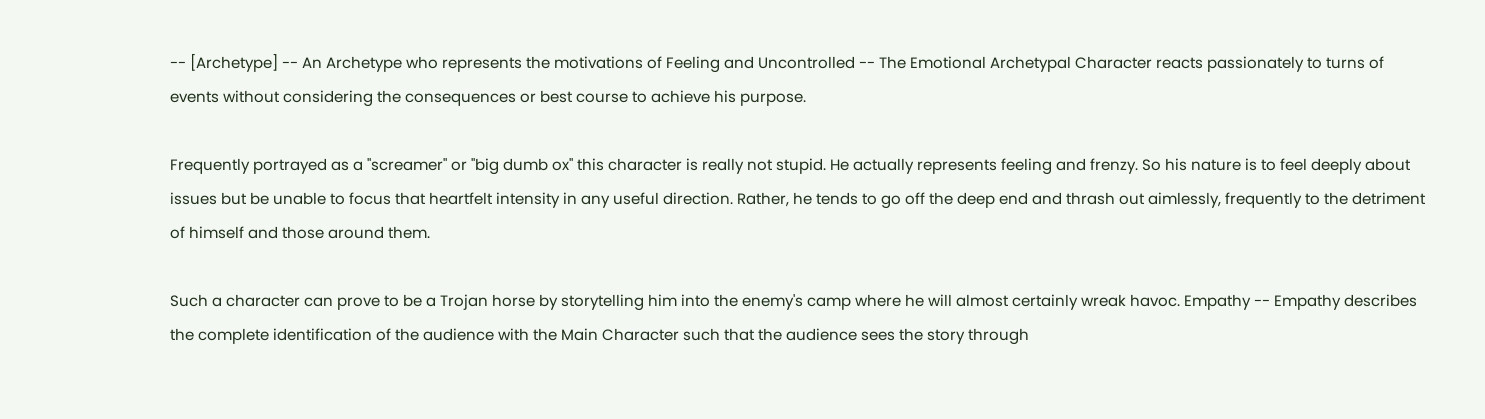-- [Archetype] -- An Archetype who represents the motivations of Feeling and Uncontrolled -- The Emotional Archetypal Character reacts passionately to turns of events without considering the consequences or best course to achieve his purpose.

Frequently portrayed as a "screamer" or "big dumb ox" this character is really not stupid. He actually represents feeling and frenzy. So his nature is to feel deeply about issues but be unable to focus that heartfelt intensity in any useful direction. Rather, he tends to go off the deep end and thrash out aimlessly, frequently to the detriment of himself and those around them.

Such a character can prove to be a Trojan horse by storytelling him into the enemy's camp where he will almost certainly wreak havoc. Empathy -- Empathy describes the complete identification of the audience with the Main Character such that the audience sees the story through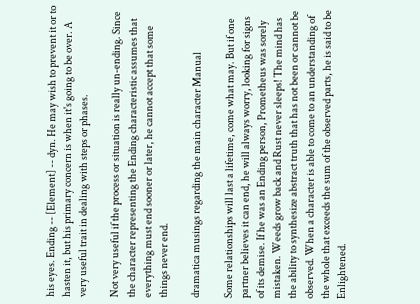his eyes. Ending -- [Element] -- dyn. He may wish to prevent it or to hasten it, but his primary concern is when it's going to be over. A very useful trait in dealing with steps or phases.

Not very useful if the process or situation is really un-ending. Since the character representing the Ending characteristic assumes that everything must end sooner or later, he cannot accept that some things never end.

dramatica musings regarding the main character Manual

Some relationships will last a lifetime, come what may. But if one partner believes it can end, he will always worry, looking for signs of its demise. If he was an Ending person, Prometheus was sorely mistaken. Weeds grow back and Rust never sleeps! The mind has the ability to synthesize abstract truth that has not been or cannot be observed. When a character is able to come to an understanding of the whole that exceeds the sum of the observed parts, he is said to be Enlightened.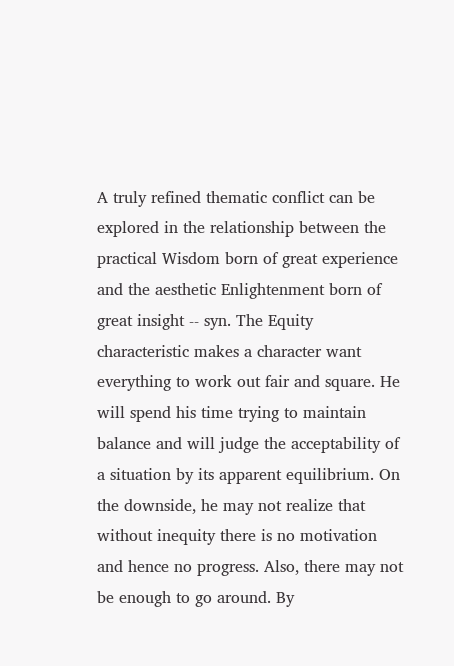A truly refined thematic conflict can be explored in the relationship between the practical Wisdom born of great experience and the aesthetic Enlightenment born of great insight -- syn. The Equity characteristic makes a character want everything to work out fair and square. He will spend his time trying to maintain balance and will judge the acceptability of a situation by its apparent equilibrium. On the downside, he may not realize that without inequity there is no motivation and hence no progress. Also, there may not be enough to go around. By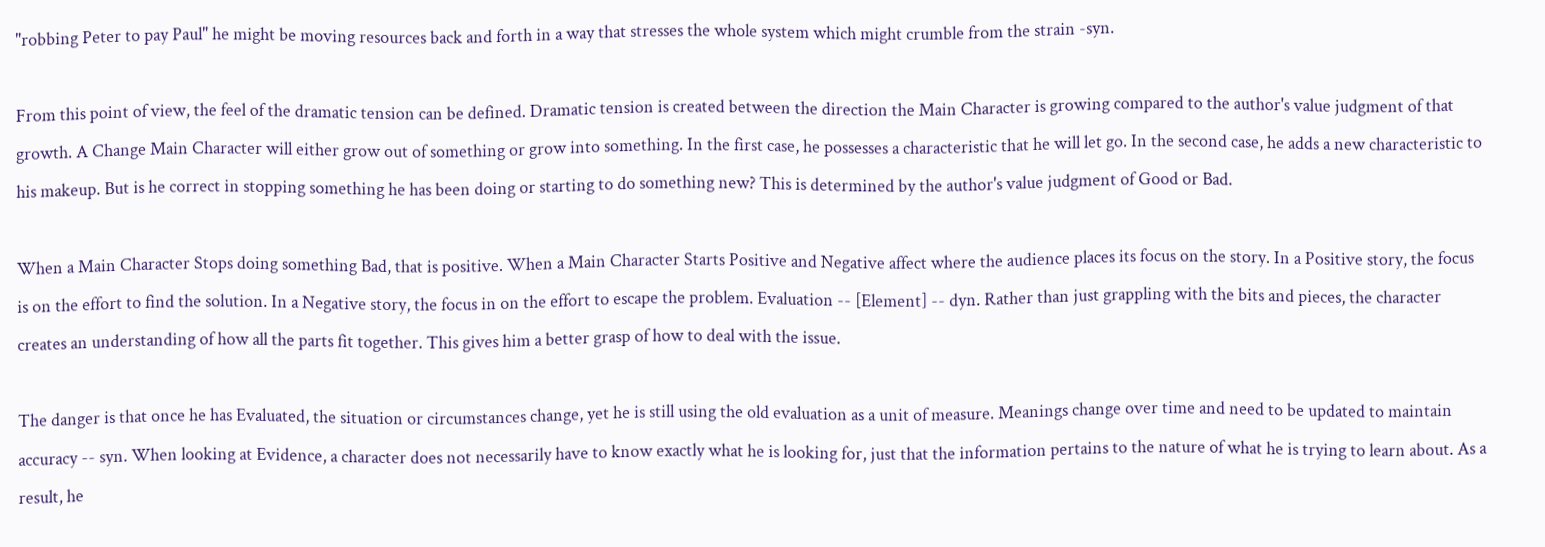"robbing Peter to pay Paul" he might be moving resources back and forth in a way that stresses the whole system which might crumble from the strain -syn.

From this point of view, the feel of the dramatic tension can be defined. Dramatic tension is created between the direction the Main Character is growing compared to the author's value judgment of that growth. A Change Main Character will either grow out of something or grow into something. In the first case, he possesses a characteristic that he will let go. In the second case, he adds a new characteristic to his makeup. But is he correct in stopping something he has been doing or starting to do something new? This is determined by the author's value judgment of Good or Bad.

When a Main Character Stops doing something Bad, that is positive. When a Main Character Starts Positive and Negative affect where the audience places its focus on the story. In a Positive story, the focus is on the effort to find the solution. In a Negative story, the focus in on the effort to escape the problem. Evaluation -- [Element] -- dyn. Rather than just grappling with the bits and pieces, the character creates an understanding of how all the parts fit together. This gives him a better grasp of how to deal with the issue.

The danger is that once he has Evaluated, the situation or circumstances change, yet he is still using the old evaluation as a unit of measure. Meanings change over time and need to be updated to maintain accuracy -- syn. When looking at Evidence, a character does not necessarily have to know exactly what he is looking for, just that the information pertains to the nature of what he is trying to learn about. As a result, he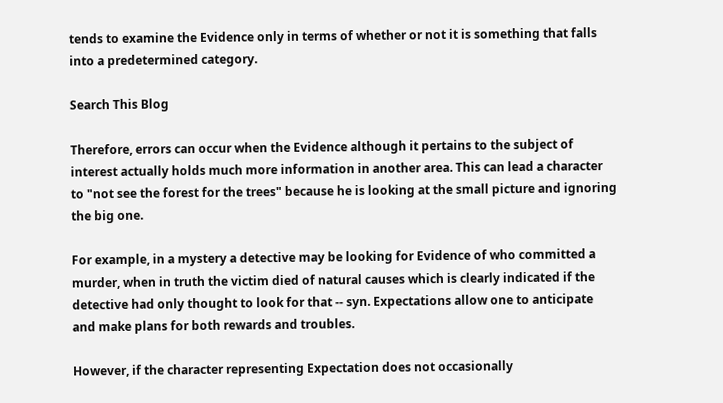tends to examine the Evidence only in terms of whether or not it is something that falls into a predetermined category.

Search This Blog

Therefore, errors can occur when the Evidence although it pertains to the subject of interest actually holds much more information in another area. This can lead a character to "not see the forest for the trees" because he is looking at the small picture and ignoring the big one.

For example, in a mystery a detective may be looking for Evidence of who committed a murder, when in truth the victim died of natural causes which is clearly indicated if the detective had only thought to look for that -- syn. Expectations allow one to anticipate and make plans for both rewards and troubles.

However, if the character representing Expectation does not occasionally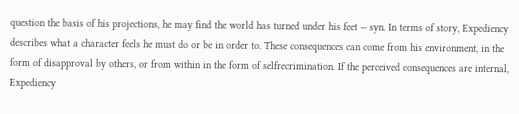question the basis of his projections, he may find the world has turned under his feet -- syn. In terms of story, Expediency describes what a character feels he must do or be in order to. These consequences can come from his environment, in the form of disapproval by others, or from within in the form of selfrecrimination. If the perceived consequences are internal, Expediency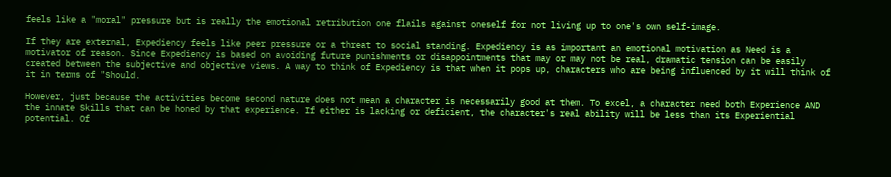feels like a "moral" pressure but is really the emotional retribution one flails against oneself for not living up to one's own self-image.

If they are external, Expediency feels like peer pressure or a threat to social standing. Expediency is as important an emotional motivation as Need is a motivator of reason. Since Expediency is based on avoiding future punishments or disappointments that may or may not be real, dramatic tension can be easily created between the subjective and objective views. A way to think of Expediency is that when it pops up, characters who are being influenced by it will think of it in terms of "Should.

However, just because the activities become second nature does not mean a character is necessarily good at them. To excel, a character need both Experience AND the innate Skills that can be honed by that experience. If either is lacking or deficient, the character's real ability will be less than its Experiential potential. Of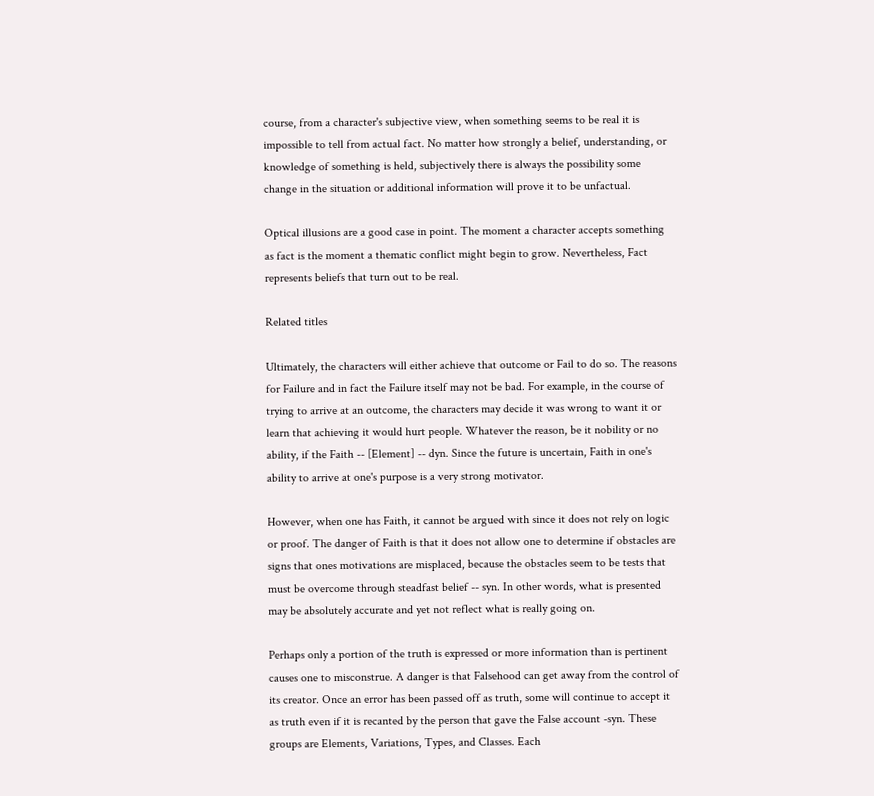course, from a character's subjective view, when something seems to be real it is impossible to tell from actual fact. No matter how strongly a belief, understanding, or knowledge of something is held, subjectively there is always the possibility some change in the situation or additional information will prove it to be unfactual.

Optical illusions are a good case in point. The moment a character accepts something as fact is the moment a thematic conflict might begin to grow. Nevertheless, Fact represents beliefs that turn out to be real.

Related titles

Ultimately, the characters will either achieve that outcome or Fail to do so. The reasons for Failure and in fact the Failure itself may not be bad. For example, in the course of trying to arrive at an outcome, the characters may decide it was wrong to want it or learn that achieving it would hurt people. Whatever the reason, be it nobility or no ability, if the Faith -- [Element] -- dyn. Since the future is uncertain, Faith in one's ability to arrive at one's purpose is a very strong motivator.

However, when one has Faith, it cannot be argued with since it does not rely on logic or proof. The danger of Faith is that it does not allow one to determine if obstacles are signs that ones motivations are misplaced, because the obstacles seem to be tests that must be overcome through steadfast belief -- syn. In other words, what is presented may be absolutely accurate and yet not reflect what is really going on.

Perhaps only a portion of the truth is expressed or more information than is pertinent causes one to misconstrue. A danger is that Falsehood can get away from the control of its creator. Once an error has been passed off as truth, some will continue to accept it as truth even if it is recanted by the person that gave the False account -syn. These groups are Elements, Variations, Types, and Classes. Each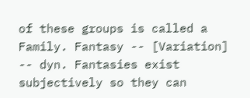of these groups is called a Family. Fantasy -- [Variation] -- dyn. Fantasies exist subjectively so they can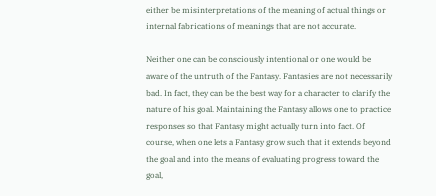either be misinterpretations of the meaning of actual things or internal fabrications of meanings that are not accurate.

Neither one can be consciously intentional or one would be aware of the untruth of the Fantasy. Fantasies are not necessarily bad. In fact, they can be the best way for a character to clarify the nature of his goal. Maintaining the Fantasy allows one to practice responses so that Fantasy might actually turn into fact. Of course, when one lets a Fantasy grow such that it extends beyond the goal and into the means of evaluating progress toward the goal,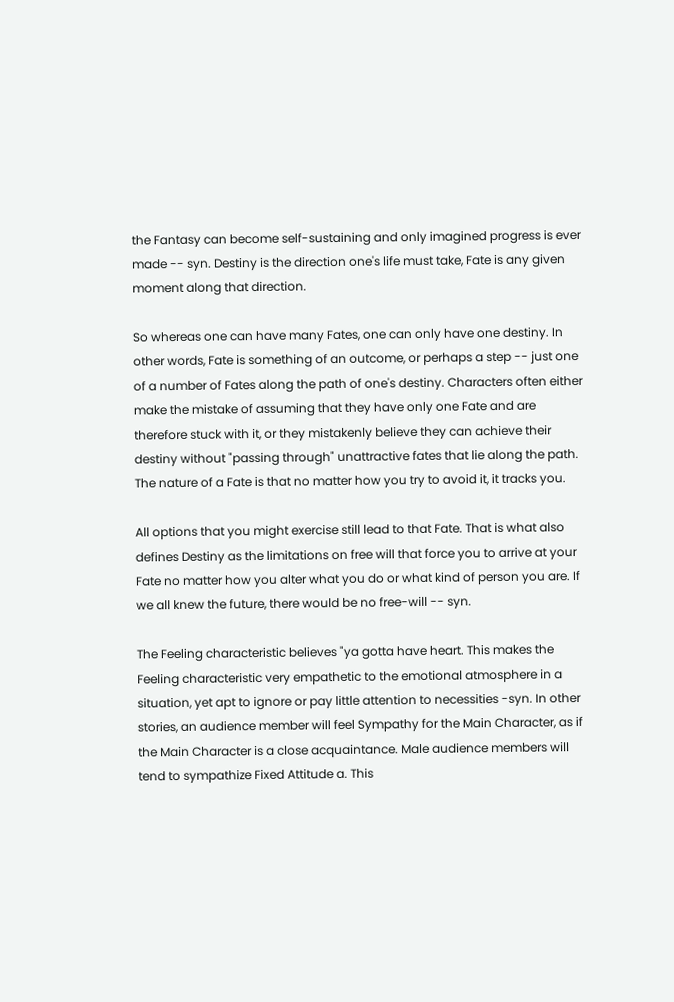the Fantasy can become self-sustaining and only imagined progress is ever made -- syn. Destiny is the direction one's life must take, Fate is any given moment along that direction.

So whereas one can have many Fates, one can only have one destiny. In other words, Fate is something of an outcome, or perhaps a step -- just one of a number of Fates along the path of one's destiny. Characters often either make the mistake of assuming that they have only one Fate and are therefore stuck with it, or they mistakenly believe they can achieve their destiny without "passing through" unattractive fates that lie along the path. The nature of a Fate is that no matter how you try to avoid it, it tracks you.

All options that you might exercise still lead to that Fate. That is what also defines Destiny as the limitations on free will that force you to arrive at your Fate no matter how you alter what you do or what kind of person you are. If we all knew the future, there would be no free-will -- syn.

The Feeling characteristic believes "ya gotta have heart. This makes the Feeling characteristic very empathetic to the emotional atmosphere in a situation, yet apt to ignore or pay little attention to necessities -syn. In other stories, an audience member will feel Sympathy for the Main Character, as if the Main Character is a close acquaintance. Male audience members will tend to sympathize Fixed Attitude a. This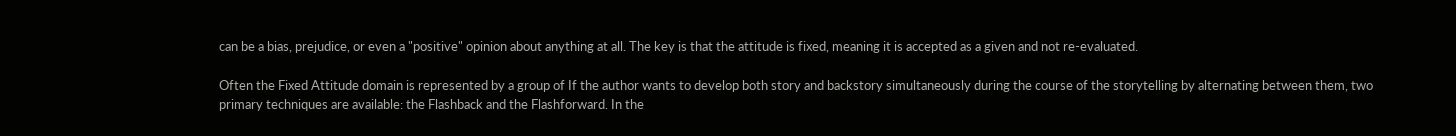can be a bias, prejudice, or even a "positive" opinion about anything at all. The key is that the attitude is fixed, meaning it is accepted as a given and not re-evaluated.

Often the Fixed Attitude domain is represented by a group of If the author wants to develop both story and backstory simultaneously during the course of the storytelling by alternating between them, two primary techniques are available: the Flashback and the Flashforward. In the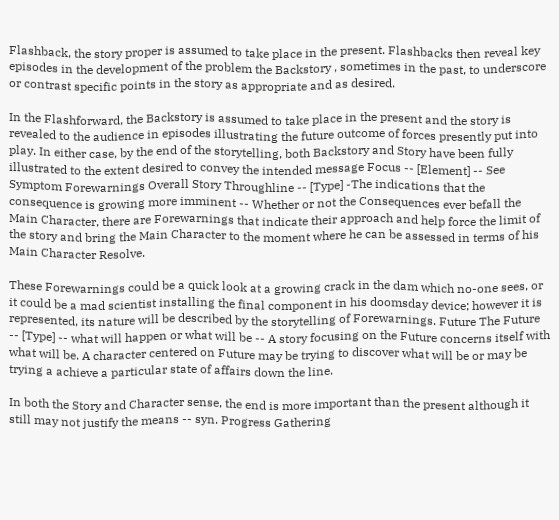Flashback, the story proper is assumed to take place in the present. Flashbacks then reveal key episodes in the development of the problem the Backstory , sometimes in the past, to underscore or contrast specific points in the story as appropriate and as desired.

In the Flashforward, the Backstory is assumed to take place in the present and the story is revealed to the audience in episodes illustrating the future outcome of forces presently put into play. In either case, by the end of the storytelling, both Backstory and Story have been fully illustrated to the extent desired to convey the intended message Focus -- [Element] -- See Symptom Forewarnings Overall Story Throughline -- [Type] -The indications that the consequence is growing more imminent -- Whether or not the Consequences ever befall the Main Character, there are Forewarnings that indicate their approach and help force the limit of the story and bring the Main Character to the moment where he can be assessed in terms of his Main Character Resolve.

These Forewarnings could be a quick look at a growing crack in the dam which no-one sees, or it could be a mad scientist installing the final component in his doomsday device; however it is represented, its nature will be described by the storytelling of Forewarnings. Future The Future -- [Type] -- what will happen or what will be -- A story focusing on the Future concerns itself with what will be. A character centered on Future may be trying to discover what will be or may be trying a achieve a particular state of affairs down the line.

In both the Story and Character sense, the end is more important than the present although it still may not justify the means -- syn. Progress Gathering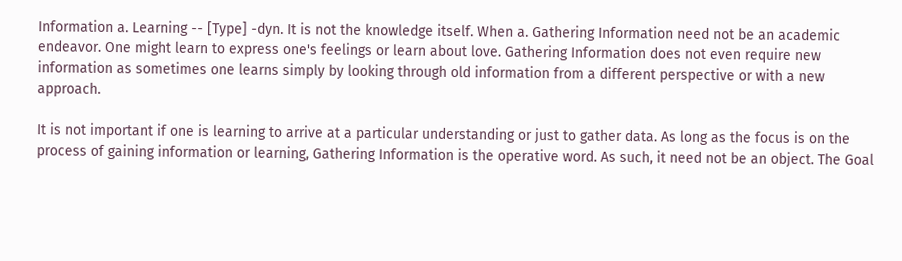Information a. Learning -- [Type] -dyn. It is not the knowledge itself. When a. Gathering Information need not be an academic endeavor. One might learn to express one's feelings or learn about love. Gathering Information does not even require new information as sometimes one learns simply by looking through old information from a different perspective or with a new approach.

It is not important if one is learning to arrive at a particular understanding or just to gather data. As long as the focus is on the process of gaining information or learning, Gathering Information is the operative word. As such, it need not be an object. The Goal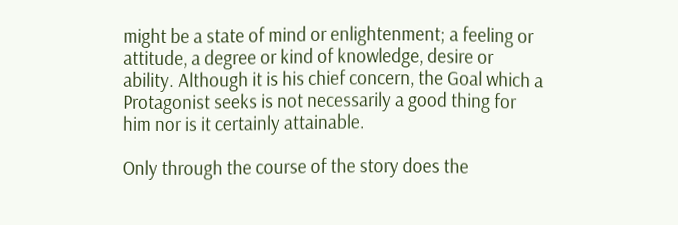might be a state of mind or enlightenment; a feeling or attitude, a degree or kind of knowledge, desire or ability. Although it is his chief concern, the Goal which a Protagonist seeks is not necessarily a good thing for him nor is it certainly attainable.

Only through the course of the story does the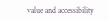value and accessibility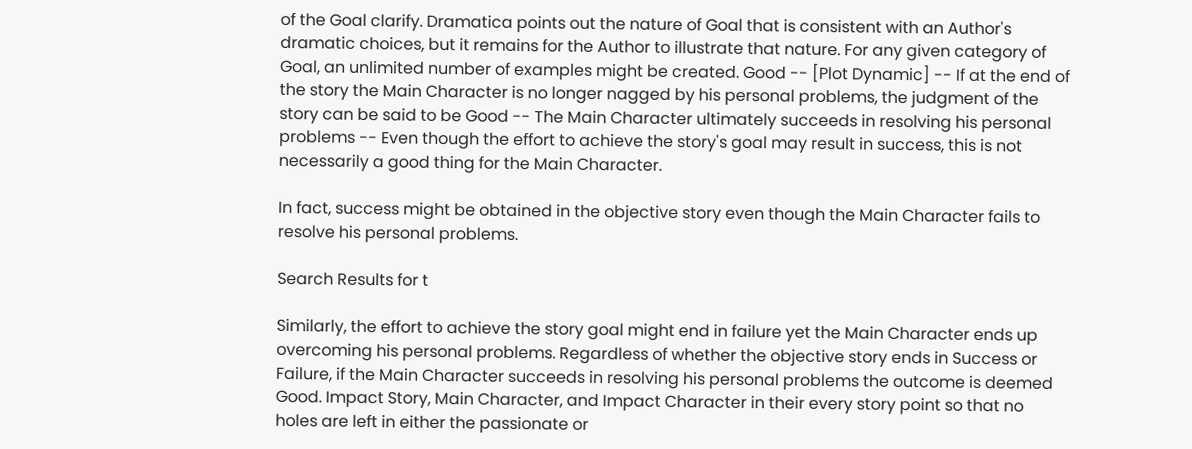of the Goal clarify. Dramatica points out the nature of Goal that is consistent with an Author's dramatic choices, but it remains for the Author to illustrate that nature. For any given category of Goal, an unlimited number of examples might be created. Good -- [Plot Dynamic] -- If at the end of the story the Main Character is no longer nagged by his personal problems, the judgment of the story can be said to be Good -- The Main Character ultimately succeeds in resolving his personal problems -- Even though the effort to achieve the story's goal may result in success, this is not necessarily a good thing for the Main Character.

In fact, success might be obtained in the objective story even though the Main Character fails to resolve his personal problems.

Search Results for t

Similarly, the effort to achieve the story goal might end in failure yet the Main Character ends up overcoming his personal problems. Regardless of whether the objective story ends in Success or Failure, if the Main Character succeeds in resolving his personal problems the outcome is deemed Good. Impact Story, Main Character, and Impact Character in their every story point so that no holes are left in either the passionate or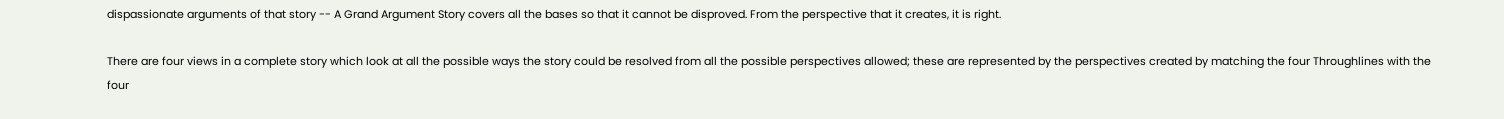dispassionate arguments of that story -- A Grand Argument Story covers all the bases so that it cannot be disproved. From the perspective that it creates, it is right.

There are four views in a complete story which look at all the possible ways the story could be resolved from all the possible perspectives allowed; these are represented by the perspectives created by matching the four Throughlines with the four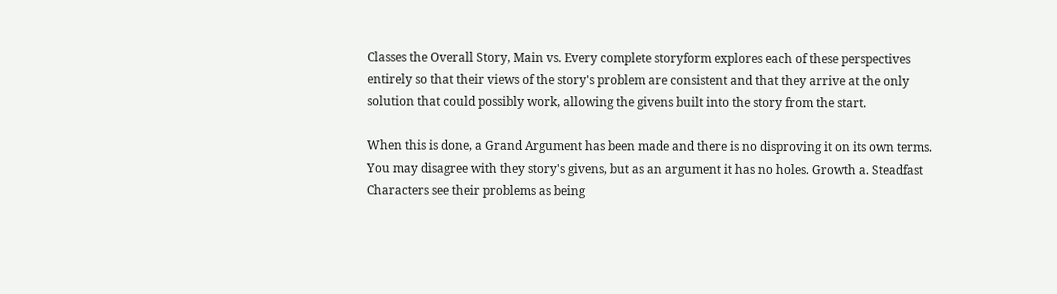Classes the Overall Story, Main vs. Every complete storyform explores each of these perspectives entirely so that their views of the story's problem are consistent and that they arrive at the only solution that could possibly work, allowing the givens built into the story from the start.

When this is done, a Grand Argument has been made and there is no disproving it on its own terms. You may disagree with they story's givens, but as an argument it has no holes. Growth a. Steadfast Characters see their problems as being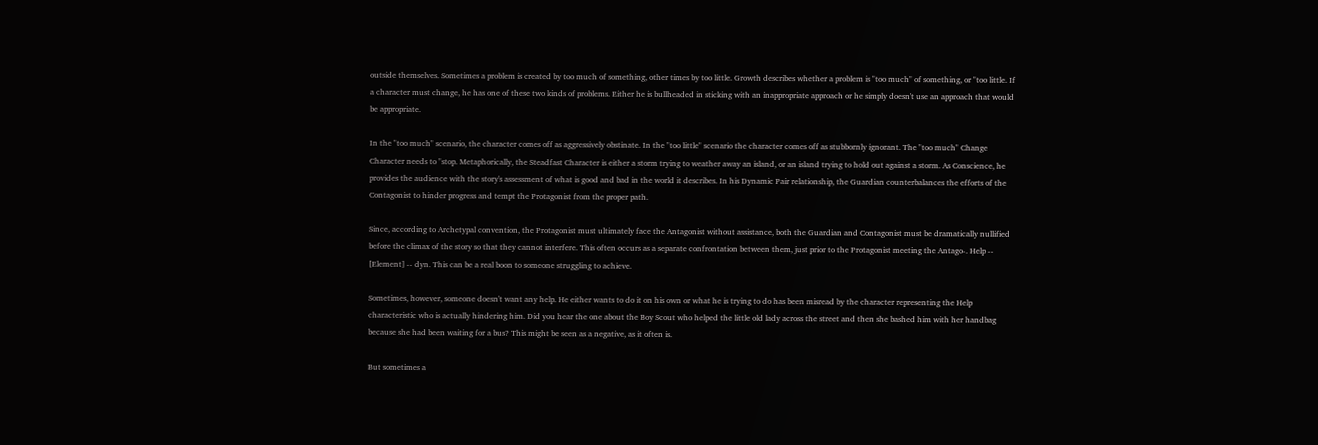outside themselves. Sometimes a problem is created by too much of something, other times by too little. Growth describes whether a problem is "too much" of something, or "too little. If a character must change, he has one of these two kinds of problems. Either he is bullheaded in sticking with an inappropriate approach or he simply doesn't use an approach that would be appropriate.

In the "too much" scenario, the character comes off as aggressively obstinate. In the "too little" scenario the character comes off as stubbornly ignorant. The "too much" Change Character needs to "stop. Metaphorically, the Steadfast Character is either a storm trying to weather away an island, or an island trying to hold out against a storm. As Conscience, he provides the audience with the story's assessment of what is good and bad in the world it describes. In his Dynamic Pair relationship, the Guardian counterbalances the efforts of the Contagonist to hinder progress and tempt the Protagonist from the proper path.

Since, according to Archetypal convention, the Protagonist must ultimately face the Antagonist without assistance, both the Guardian and Contagonist must be dramatically nullified before the climax of the story so that they cannot interfere. This often occurs as a separate confrontation between them, just prior to the Protagonist meeting the Antago-. Help -- [Element] -- dyn. This can be a real boon to someone struggling to achieve.

Sometimes, however, someone doesn't want any help. He either wants to do it on his own or what he is trying to do has been misread by the character representing the Help characteristic who is actually hindering him. Did you hear the one about the Boy Scout who helped the little old lady across the street and then she bashed him with her handbag because she had been waiting for a bus? This might be seen as a negative, as it often is.

But sometimes a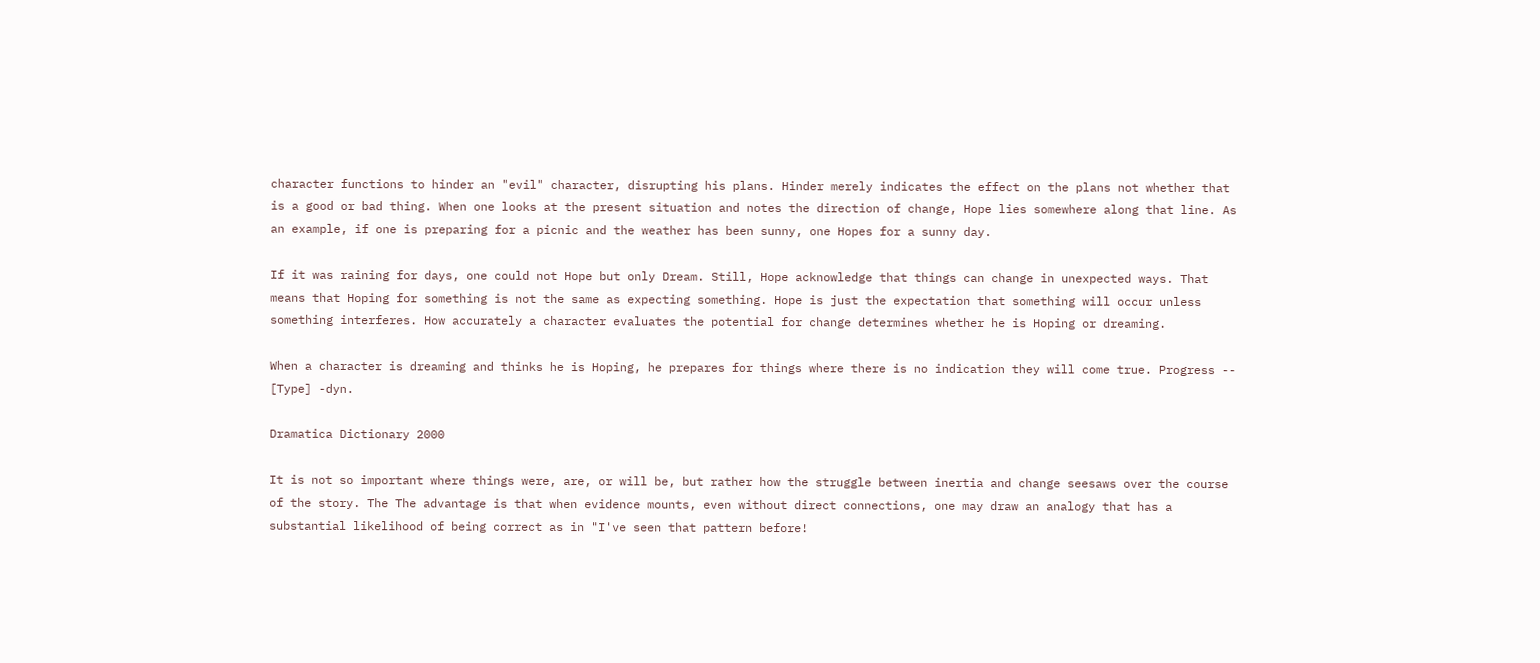character functions to hinder an "evil" character, disrupting his plans. Hinder merely indicates the effect on the plans not whether that is a good or bad thing. When one looks at the present situation and notes the direction of change, Hope lies somewhere along that line. As an example, if one is preparing for a picnic and the weather has been sunny, one Hopes for a sunny day.

If it was raining for days, one could not Hope but only Dream. Still, Hope acknowledge that things can change in unexpected ways. That means that Hoping for something is not the same as expecting something. Hope is just the expectation that something will occur unless something interferes. How accurately a character evaluates the potential for change determines whether he is Hoping or dreaming.

When a character is dreaming and thinks he is Hoping, he prepares for things where there is no indication they will come true. Progress -- [Type] -dyn.

Dramatica Dictionary 2000

It is not so important where things were, are, or will be, but rather how the struggle between inertia and change seesaws over the course of the story. The The advantage is that when evidence mounts, even without direct connections, one may draw an analogy that has a substantial likelihood of being correct as in "I've seen that pattern before!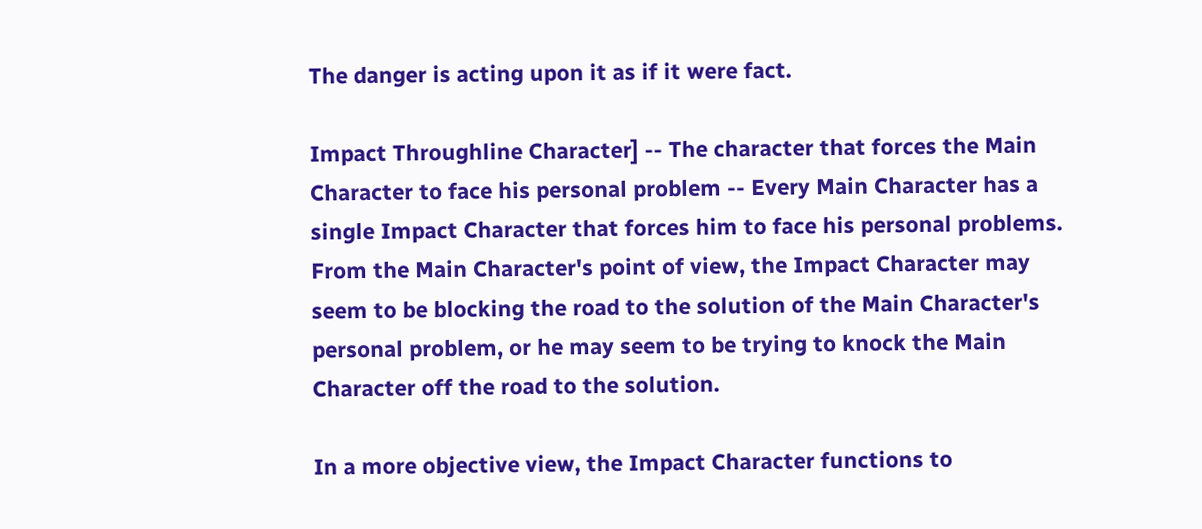The danger is acting upon it as if it were fact.

Impact Throughline Character] -- The character that forces the Main Character to face his personal problem -- Every Main Character has a single Impact Character that forces him to face his personal problems. From the Main Character's point of view, the Impact Character may seem to be blocking the road to the solution of the Main Character's personal problem, or he may seem to be trying to knock the Main Character off the road to the solution.

In a more objective view, the Impact Character functions to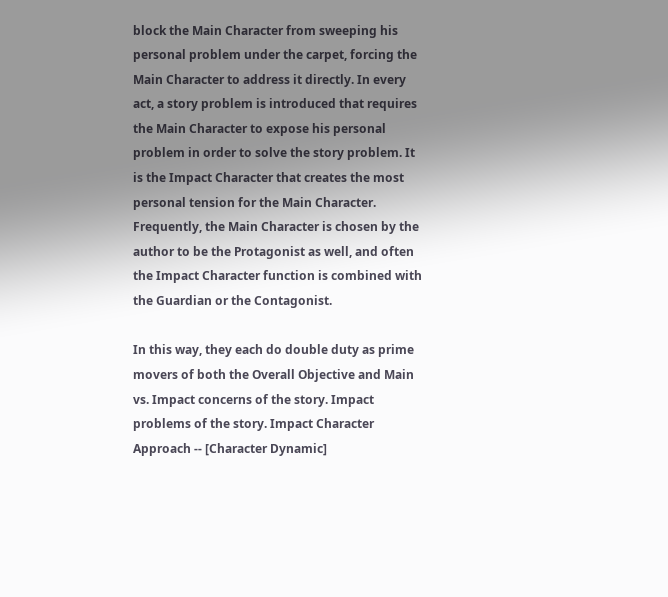block the Main Character from sweeping his personal problem under the carpet, forcing the Main Character to address it directly. In every act, a story problem is introduced that requires the Main Character to expose his personal problem in order to solve the story problem. It is the Impact Character that creates the most personal tension for the Main Character. Frequently, the Main Character is chosen by the author to be the Protagonist as well, and often the Impact Character function is combined with the Guardian or the Contagonist.

In this way, they each do double duty as prime movers of both the Overall Objective and Main vs. Impact concerns of the story. Impact problems of the story. Impact Character Approach -- [Character Dynamic]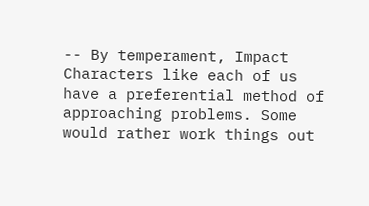-- By temperament, Impact Characters like each of us have a preferential method of approaching problems. Some would rather work things out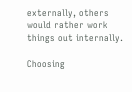externally, others would rather work things out internally.

Choosing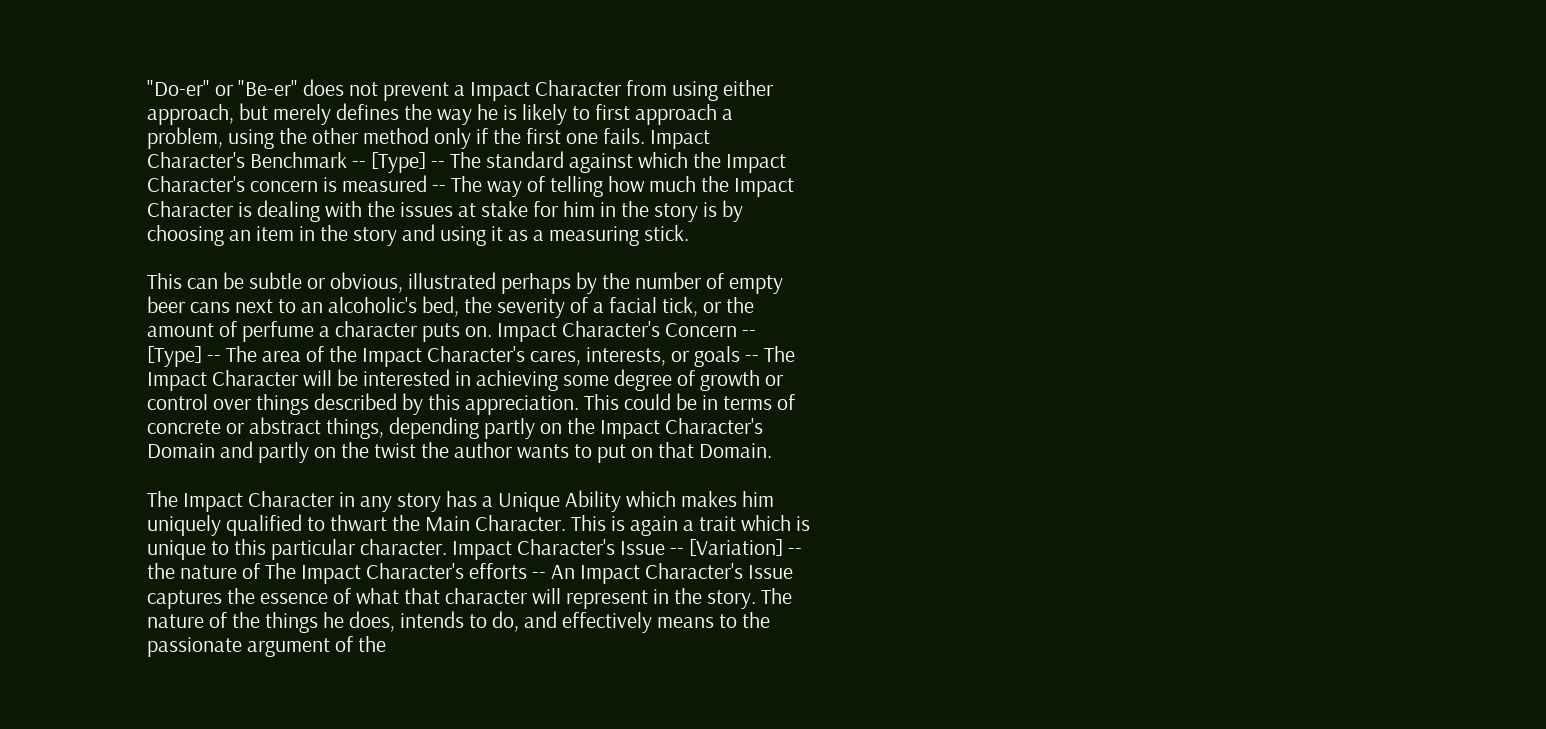"Do-er" or "Be-er" does not prevent a Impact Character from using either approach, but merely defines the way he is likely to first approach a problem, using the other method only if the first one fails. Impact Character's Benchmark -- [Type] -- The standard against which the Impact Character's concern is measured -- The way of telling how much the Impact Character is dealing with the issues at stake for him in the story is by choosing an item in the story and using it as a measuring stick.

This can be subtle or obvious, illustrated perhaps by the number of empty beer cans next to an alcoholic's bed, the severity of a facial tick, or the amount of perfume a character puts on. Impact Character's Concern -- [Type] -- The area of the Impact Character's cares, interests, or goals -- The Impact Character will be interested in achieving some degree of growth or control over things described by this appreciation. This could be in terms of concrete or abstract things, depending partly on the Impact Character's Domain and partly on the twist the author wants to put on that Domain.

The Impact Character in any story has a Unique Ability which makes him uniquely qualified to thwart the Main Character. This is again a trait which is unique to this particular character. Impact Character's Issue -- [Variation] -- the nature of The Impact Character's efforts -- An Impact Character's Issue captures the essence of what that character will represent in the story. The nature of the things he does, intends to do, and effectively means to the passionate argument of the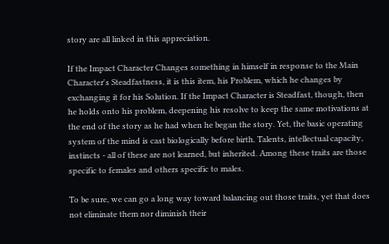story are all linked in this appreciation.

If the Impact Character Changes something in himself in response to the Main Character's Steadfastness, it is this item, his Problem, which he changes by exchanging it for his Solution. If the Impact Character is Steadfast, though, then he holds onto his problem, deepening his resolve to keep the same motivations at the end of the story as he had when he began the story. Yet, the basic operating system of the mind is cast biologically before birth. Talents, intellectual capacity, instincts - all of these are not learned, but inherited. Among these traits are those specific to females and others specific to males.

To be sure, we can go a long way toward balancing out those traits, yet that does not eliminate them nor diminish their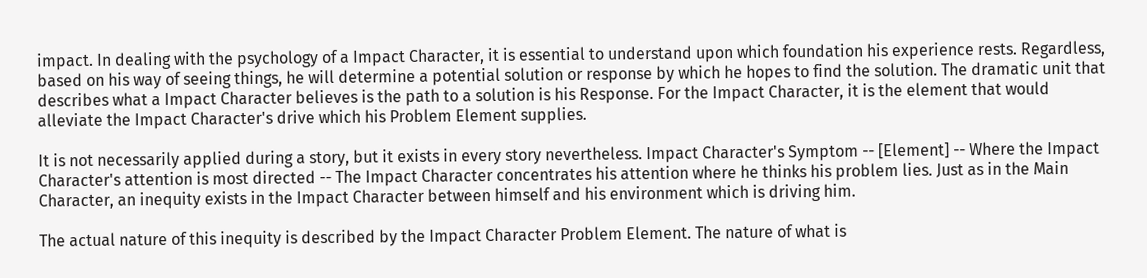impact. In dealing with the psychology of a Impact Character, it is essential to understand upon which foundation his experience rests. Regardless, based on his way of seeing things, he will determine a potential solution or response by which he hopes to find the solution. The dramatic unit that describes what a Impact Character believes is the path to a solution is his Response. For the Impact Character, it is the element that would alleviate the Impact Character's drive which his Problem Element supplies.

It is not necessarily applied during a story, but it exists in every story nevertheless. Impact Character's Symptom -- [Element] -- Where the Impact Character's attention is most directed -- The Impact Character concentrates his attention where he thinks his problem lies. Just as in the Main Character, an inequity exists in the Impact Character between himself and his environment which is driving him.

The actual nature of this inequity is described by the Impact Character Problem Element. The nature of what is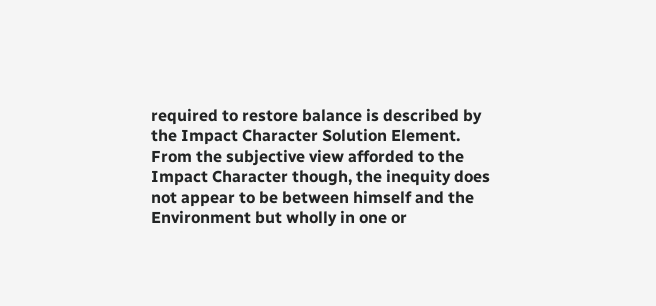required to restore balance is described by the Impact Character Solution Element. From the subjective view afforded to the Impact Character though, the inequity does not appear to be between himself and the Environment but wholly in one or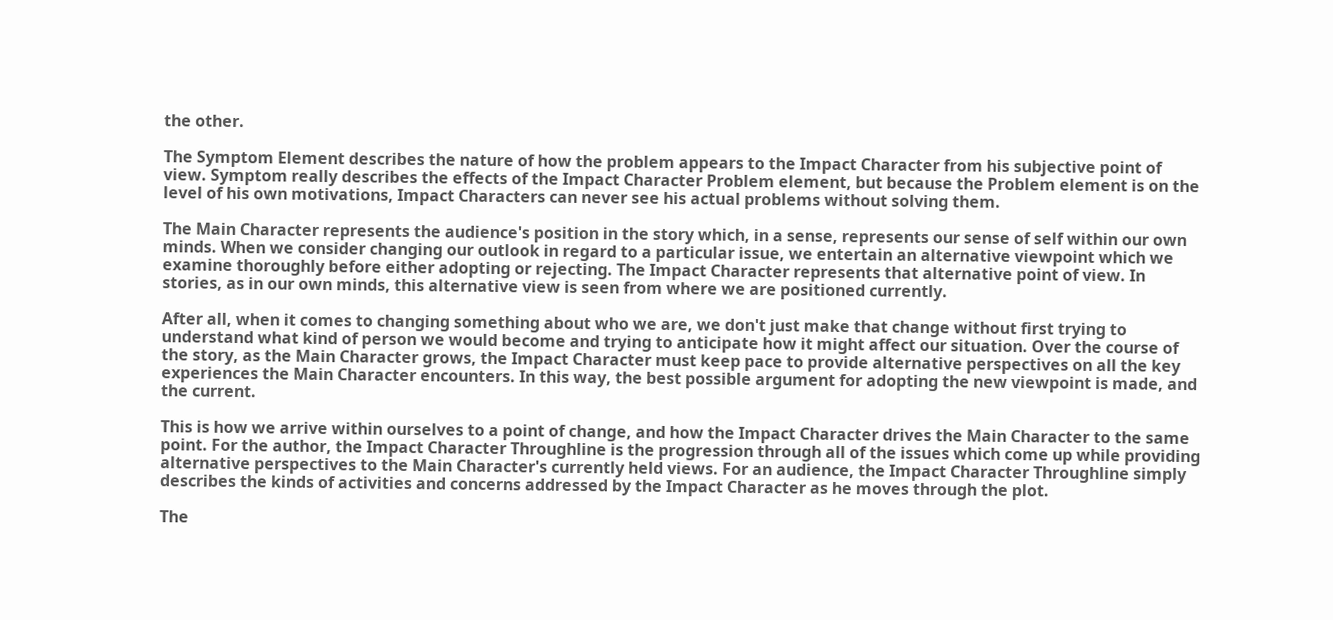the other.

The Symptom Element describes the nature of how the problem appears to the Impact Character from his subjective point of view. Symptom really describes the effects of the Impact Character Problem element, but because the Problem element is on the level of his own motivations, Impact Characters can never see his actual problems without solving them.

The Main Character represents the audience's position in the story which, in a sense, represents our sense of self within our own minds. When we consider changing our outlook in regard to a particular issue, we entertain an alternative viewpoint which we examine thoroughly before either adopting or rejecting. The Impact Character represents that alternative point of view. In stories, as in our own minds, this alternative view is seen from where we are positioned currently.

After all, when it comes to changing something about who we are, we don't just make that change without first trying to understand what kind of person we would become and trying to anticipate how it might affect our situation. Over the course of the story, as the Main Character grows, the Impact Character must keep pace to provide alternative perspectives on all the key experiences the Main Character encounters. In this way, the best possible argument for adopting the new viewpoint is made, and the current.

This is how we arrive within ourselves to a point of change, and how the Impact Character drives the Main Character to the same point. For the author, the Impact Character Throughline is the progression through all of the issues which come up while providing alternative perspectives to the Main Character's currently held views. For an audience, the Impact Character Throughline simply describes the kinds of activities and concerns addressed by the Impact Character as he moves through the plot.

The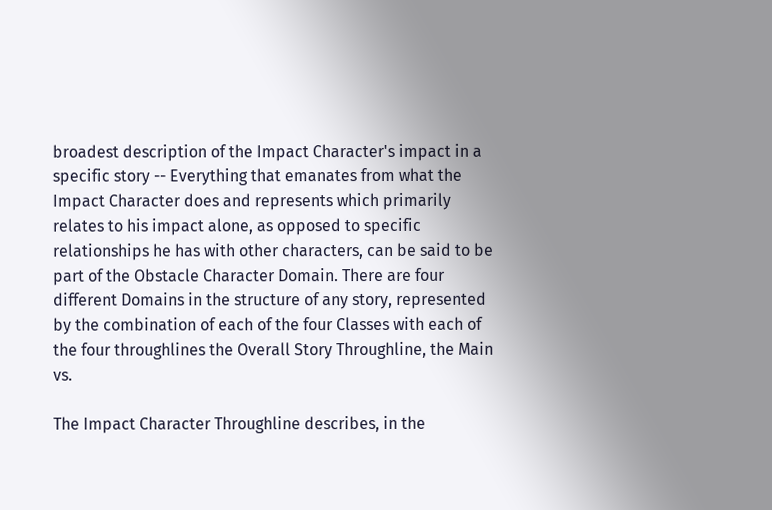broadest description of the Impact Character's impact in a specific story -- Everything that emanates from what the Impact Character does and represents which primarily relates to his impact alone, as opposed to specific relationships he has with other characters, can be said to be part of the Obstacle Character Domain. There are four different Domains in the structure of any story, represented by the combination of each of the four Classes with each of the four throughlines the Overall Story Throughline, the Main vs.

The Impact Character Throughline describes, in the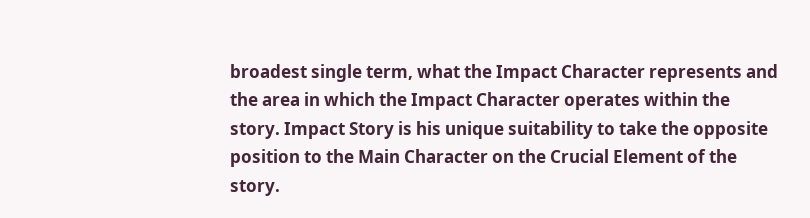broadest single term, what the Impact Character represents and the area in which the Impact Character operates within the story. Impact Story is his unique suitability to take the opposite position to the Main Character on the Crucial Element of the story.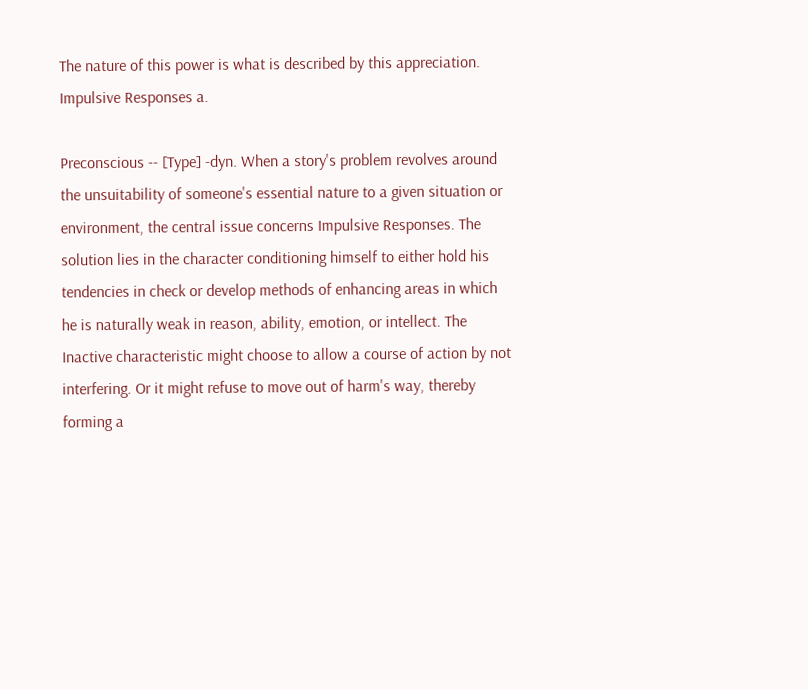The nature of this power is what is described by this appreciation. Impulsive Responses a.

Preconscious -- [Type] -dyn. When a story's problem revolves around the unsuitability of someone's essential nature to a given situation or environment, the central issue concerns Impulsive Responses. The solution lies in the character conditioning himself to either hold his tendencies in check or develop methods of enhancing areas in which he is naturally weak in reason, ability, emotion, or intellect. The Inactive characteristic might choose to allow a course of action by not interfering. Or it might refuse to move out of harm's way, thereby forming a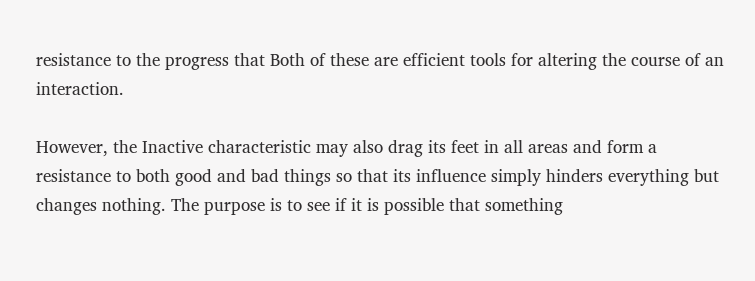resistance to the progress that Both of these are efficient tools for altering the course of an interaction.

However, the Inactive characteristic may also drag its feet in all areas and form a resistance to both good and bad things so that its influence simply hinders everything but changes nothing. The purpose is to see if it is possible that something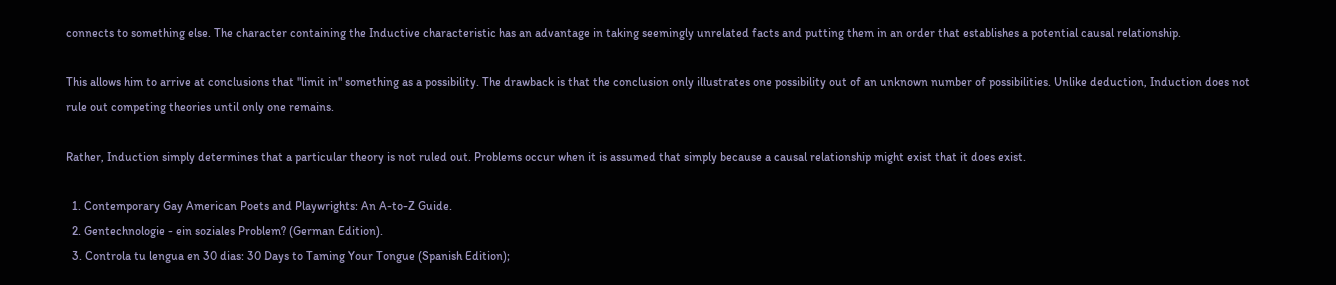connects to something else. The character containing the Inductive characteristic has an advantage in taking seemingly unrelated facts and putting them in an order that establishes a potential causal relationship.

This allows him to arrive at conclusions that "limit in" something as a possibility. The drawback is that the conclusion only illustrates one possibility out of an unknown number of possibilities. Unlike deduction, Induction does not rule out competing theories until only one remains.

Rather, Induction simply determines that a particular theory is not ruled out. Problems occur when it is assumed that simply because a causal relationship might exist that it does exist.

  1. Contemporary Gay American Poets and Playwrights: An A-to-Z Guide.
  2. Gentechnologie - ein soziales Problem? (German Edition).
  3. Controla tu lengua en 30 dias: 30 Days to Taming Your Tongue (Spanish Edition);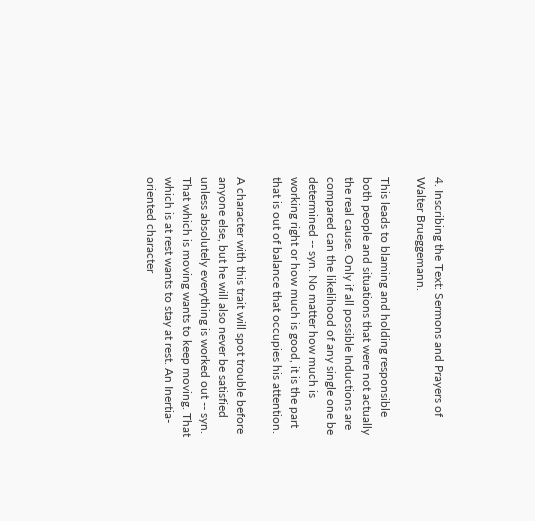4. Inscribing the Text: Sermons and Prayers of Walter Brueggemann.

This leads to blaming and holding responsible both people and situations that were not actually the real cause. Only if all possible Inductions are compared can the likelihood of any single one be determined -- syn. No matter how much is working right or how much is good, it is the part that is out of balance that occupies his attention.

A character with this trait will spot trouble before anyone else, but he will also never be satisfied unless absolutely everything is worked out -- syn. That which is moving wants to keep moving. That which is at rest wants to stay at rest. An Inertia-oriented character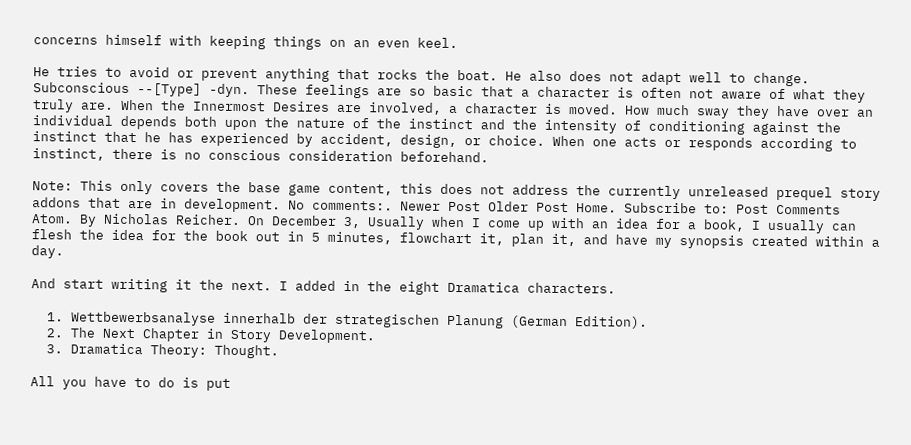concerns himself with keeping things on an even keel.

He tries to avoid or prevent anything that rocks the boat. He also does not adapt well to change. Subconscious --[Type] -dyn. These feelings are so basic that a character is often not aware of what they truly are. When the Innermost Desires are involved, a character is moved. How much sway they have over an individual depends both upon the nature of the instinct and the intensity of conditioning against the instinct that he has experienced by accident, design, or choice. When one acts or responds according to instinct, there is no conscious consideration beforehand.

Note: This only covers the base game content, this does not address the currently unreleased prequel story addons that are in development. No comments:. Newer Post Older Post Home. Subscribe to: Post Comments Atom. By Nicholas Reicher. On December 3, Usually when I come up with an idea for a book, I usually can flesh the idea for the book out in 5 minutes, flowchart it, plan it, and have my synopsis created within a day.

And start writing it the next. I added in the eight Dramatica characters.

  1. Wettbewerbsanalyse innerhalb der strategischen Planung (German Edition).
  2. The Next Chapter in Story Development.
  3. Dramatica Theory: Thought.

All you have to do is put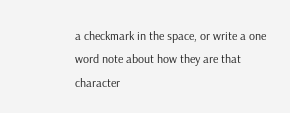a checkmark in the space, or write a one word note about how they are that character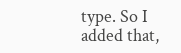type. So I added that,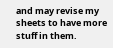and may revise my sheets to have more stuff in them.